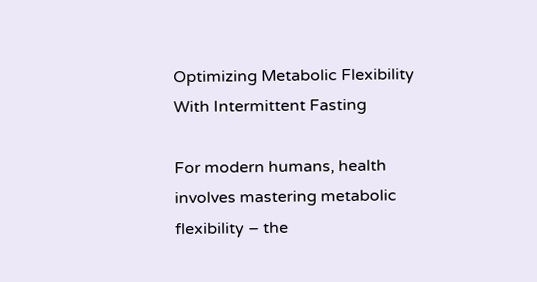Optimizing Metabolic Flexibility With Intermittent Fasting

For modern humans, health involves mastering metabolic flexibility – the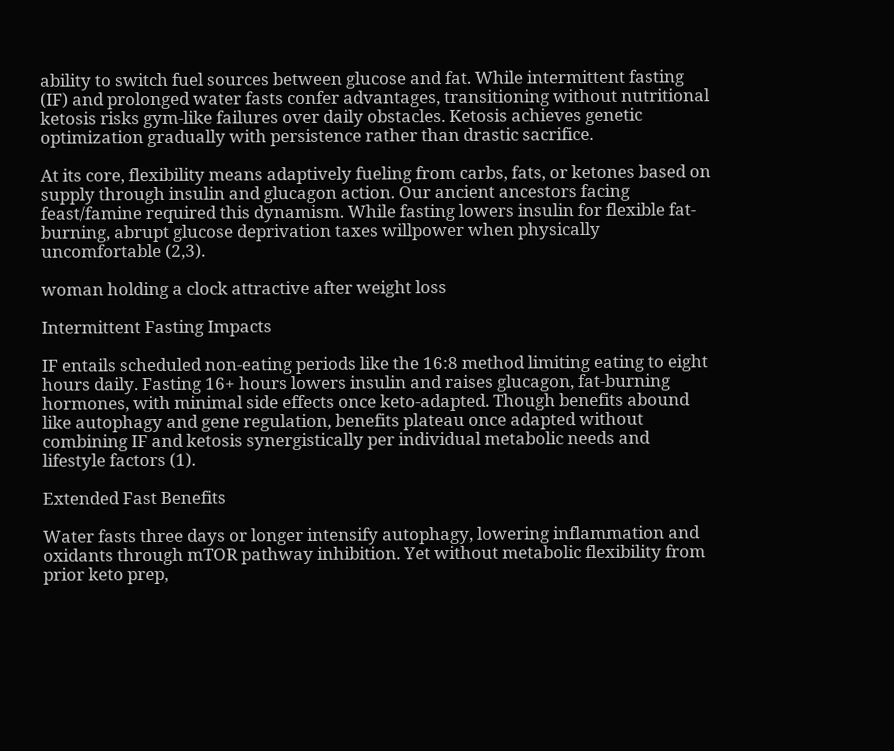ability to switch fuel sources between glucose and fat. While intermittent fasting (IF) and prolonged water fasts confer advantages, transitioning without nutritional ketosis risks gym-like failures over daily obstacles. Ketosis achieves genetic optimization gradually with persistence rather than drastic sacrifice.

At its core, flexibility means adaptively fueling from carbs, fats, or ketones based on supply through insulin and glucagon action. Our ancient ancestors facing feast/famine required this dynamism. While fasting lowers insulin for flexible fat-burning, abrupt glucose deprivation taxes willpower when physically uncomfortable (2,3).

woman holding a clock attractive after weight loss

Intermittent Fasting Impacts

IF entails scheduled non-eating periods like the 16:8 method limiting eating to eight hours daily. Fasting 16+ hours lowers insulin and raises glucagon, fat-burning hormones, with minimal side effects once keto-adapted. Though benefits abound like autophagy and gene regulation, benefits plateau once adapted without combining IF and ketosis synergistically per individual metabolic needs and lifestyle factors (1).

Extended Fast Benefits

Water fasts three days or longer intensify autophagy, lowering inflammation and oxidants through mTOR pathway inhibition. Yet without metabolic flexibility from prior keto prep,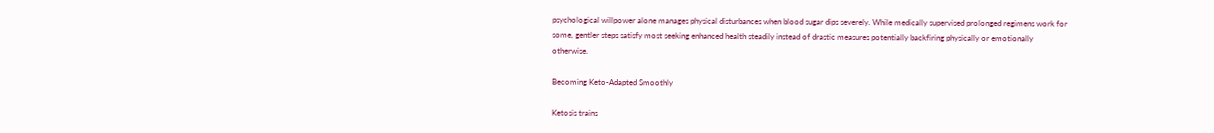psychological willpower alone manages physical disturbances when blood sugar dips severely. While medically supervised prolonged regimens work for some, gentler steps satisfy most seeking enhanced health steadily instead of drastic measures potentially backfiring physically or emotionally otherwise.

Becoming Keto-Adapted Smoothly

Ketosis trains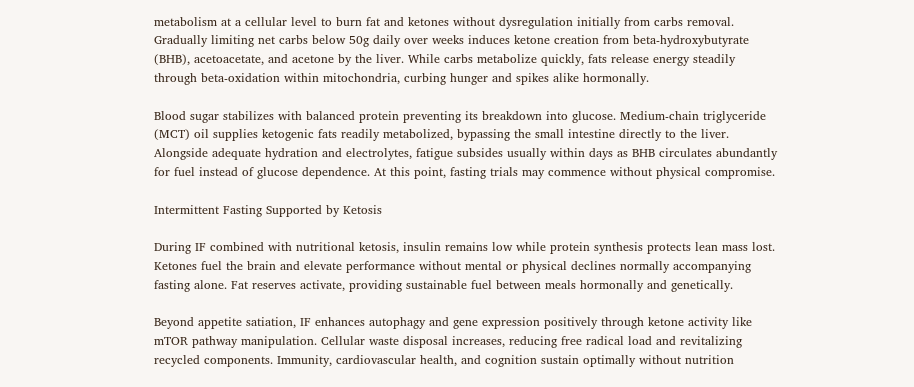metabolism at a cellular level to burn fat and ketones without dysregulation initially from carbs removal. Gradually limiting net carbs below 50g daily over weeks induces ketone creation from beta-hydroxybutyrate (BHB), acetoacetate, and acetone by the liver. While carbs metabolize quickly, fats release energy steadily through beta-oxidation within mitochondria, curbing hunger and spikes alike hormonally.

Blood sugar stabilizes with balanced protein preventing its breakdown into glucose. Medium-chain triglyceride (MCT) oil supplies ketogenic fats readily metabolized, bypassing the small intestine directly to the liver. Alongside adequate hydration and electrolytes, fatigue subsides usually within days as BHB circulates abundantly for fuel instead of glucose dependence. At this point, fasting trials may commence without physical compromise.

Intermittent Fasting Supported by Ketosis

During IF combined with nutritional ketosis, insulin remains low while protein synthesis protects lean mass lost. Ketones fuel the brain and elevate performance without mental or physical declines normally accompanying fasting alone. Fat reserves activate, providing sustainable fuel between meals hormonally and genetically.

Beyond appetite satiation, IF enhances autophagy and gene expression positively through ketone activity like mTOR pathway manipulation. Cellular waste disposal increases, reducing free radical load and revitalizing recycled components. Immunity, cardiovascular health, and cognition sustain optimally without nutrition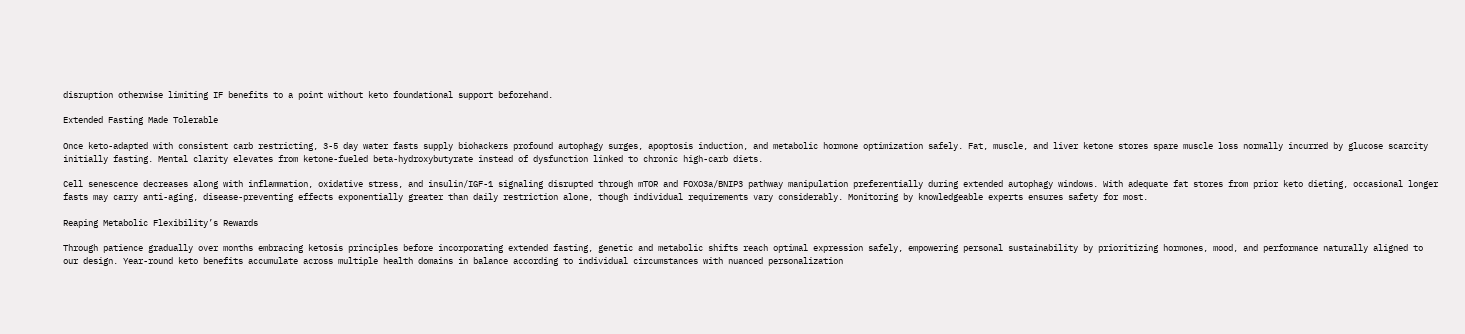disruption otherwise limiting IF benefits to a point without keto foundational support beforehand.

Extended Fasting Made Tolerable

Once keto-adapted with consistent carb restricting, 3-5 day water fasts supply biohackers profound autophagy surges, apoptosis induction, and metabolic hormone optimization safely. Fat, muscle, and liver ketone stores spare muscle loss normally incurred by glucose scarcity initially fasting. Mental clarity elevates from ketone-fueled beta-hydroxybutyrate instead of dysfunction linked to chronic high-carb diets.

Cell senescence decreases along with inflammation, oxidative stress, and insulin/IGF-1 signaling disrupted through mTOR and FOXO3a/BNIP3 pathway manipulation preferentially during extended autophagy windows. With adequate fat stores from prior keto dieting, occasional longer fasts may carry anti-aging, disease-preventing effects exponentially greater than daily restriction alone, though individual requirements vary considerably. Monitoring by knowledgeable experts ensures safety for most.

Reaping Metabolic Flexibility’s Rewards

Through patience gradually over months embracing ketosis principles before incorporating extended fasting, genetic and metabolic shifts reach optimal expression safely, empowering personal sustainability by prioritizing hormones, mood, and performance naturally aligned to our design. Year-round keto benefits accumulate across multiple health domains in balance according to individual circumstances with nuanced personalization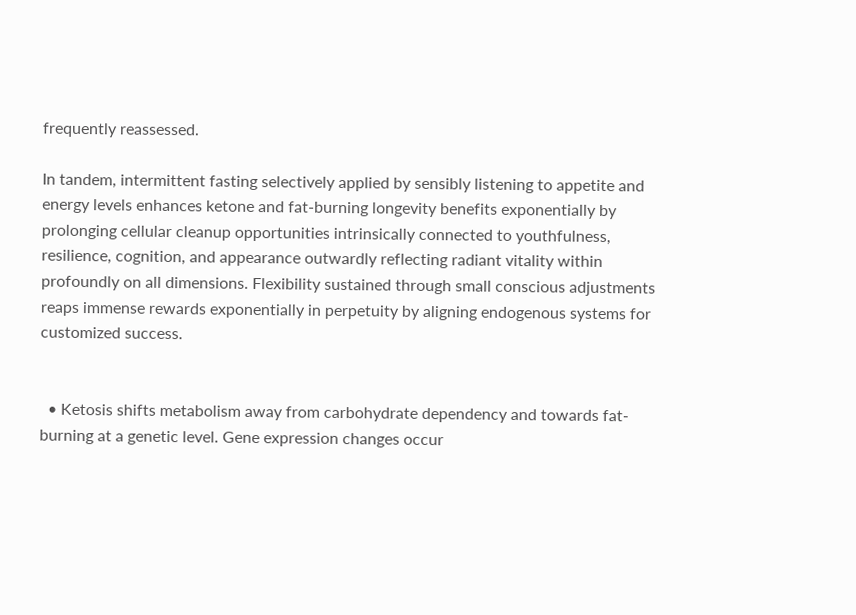frequently reassessed.

In tandem, intermittent fasting selectively applied by sensibly listening to appetite and energy levels enhances ketone and fat-burning longevity benefits exponentially by prolonging cellular cleanup opportunities intrinsically connected to youthfulness, resilience, cognition, and appearance outwardly reflecting radiant vitality within profoundly on all dimensions. Flexibility sustained through small conscious adjustments reaps immense rewards exponentially in perpetuity by aligning endogenous systems for customized success.


  • Ketosis shifts metabolism away from carbohydrate dependency and towards fat-burning at a genetic level. Gene expression changes occur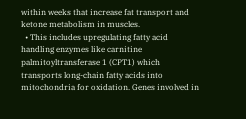within weeks that increase fat transport and ketone metabolism in muscles.
  • This includes upregulating fatty acid handling enzymes like carnitine palmitoyltransferase 1 (CPT1) which transports long-chain fatty acids into mitochondria for oxidation. Genes involved in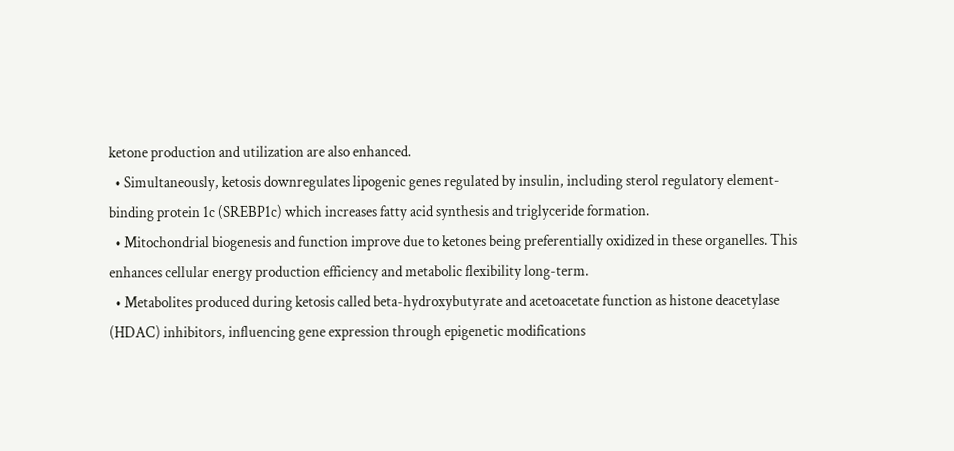ketone production and utilization are also enhanced.
  • Simultaneously, ketosis downregulates lipogenic genes regulated by insulin, including sterol regulatory element-binding protein 1c (SREBP1c) which increases fatty acid synthesis and triglyceride formation.
  • Mitochondrial biogenesis and function improve due to ketones being preferentially oxidized in these organelles. This enhances cellular energy production efficiency and metabolic flexibility long-term.
  • Metabolites produced during ketosis called beta-hydroxybutyrate and acetoacetate function as histone deacetylase (HDAC) inhibitors, influencing gene expression through epigenetic modifications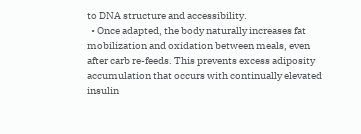to DNA structure and accessibility.
  • Once adapted, the body naturally increases fat mobilization and oxidation between meals, even after carb re-feeds. This prevents excess adiposity accumulation that occurs with continually elevated insulin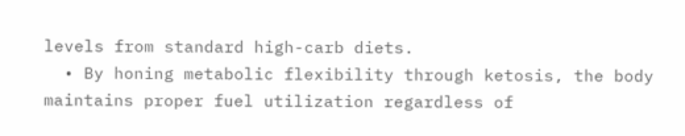levels from standard high-carb diets.
  • By honing metabolic flexibility through ketosis, the body maintains proper fuel utilization regardless of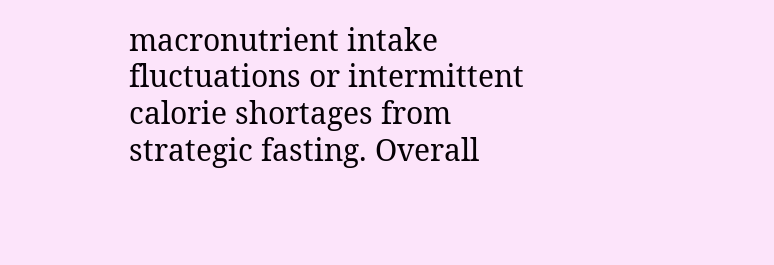macronutrient intake fluctuations or intermittent calorie shortages from strategic fasting. Overall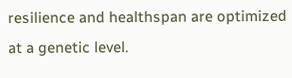resilience and healthspan are optimized at a genetic level.